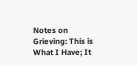Notes on Grieving: This is What I Have; It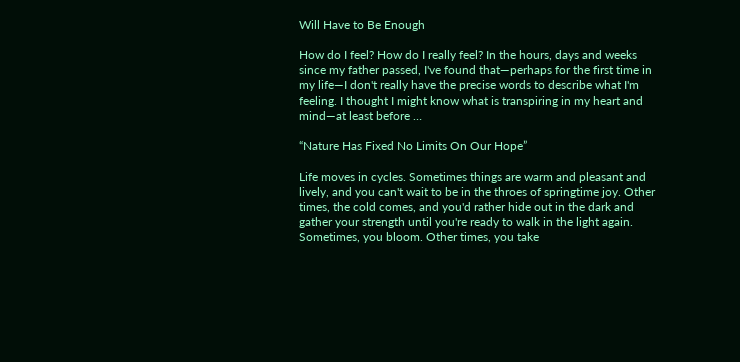Will Have to Be Enough

How do I feel? How do I really feel? In the hours, days and weeks since my father passed, I've found that—perhaps for the first time in my life—I don't really have the precise words to describe what I'm feeling. I thought I might know what is transpiring in my heart and mind—at least before …

“Nature Has Fixed No Limits On Our Hope”

Life moves in cycles. Sometimes things are warm and pleasant and lively, and you can't wait to be in the throes of springtime joy. Other times, the cold comes, and you'd rather hide out in the dark and gather your strength until you're ready to walk in the light again. Sometimes, you bloom. Other times, you take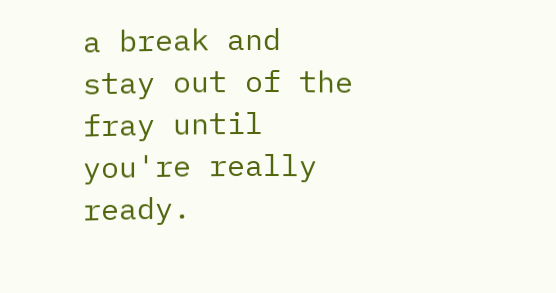a break and stay out of the fray until you're really ready.